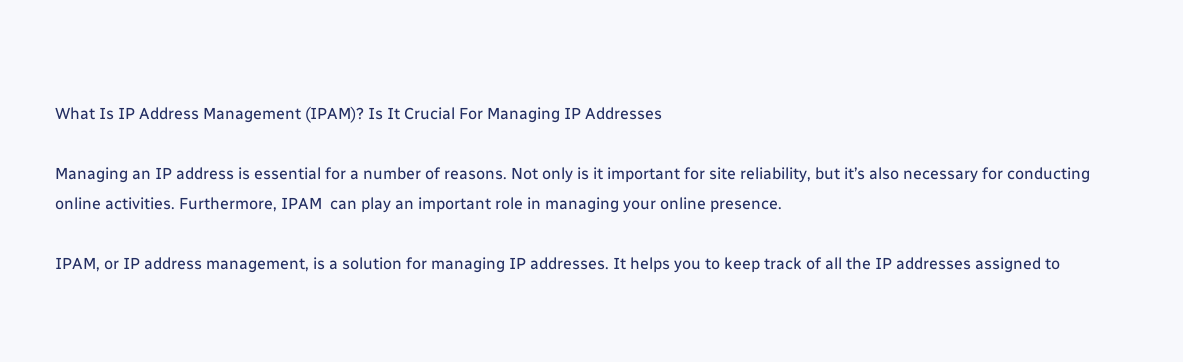What Is IP Address Management (IPAM)? Is It Crucial For Managing IP Addresses

Managing an IP address is essential for a number of reasons. Not only is it important for site reliability, but it’s also necessary for conducting online activities. Furthermore, IPAM  can play an important role in managing your online presence.

IPAM, or IP address management, is a solution for managing IP addresses. It helps you to keep track of all the IP addresses assigned to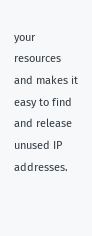your resources and makes it easy to find and release unused IP addresses.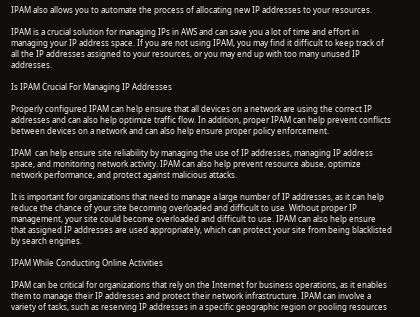IPAM also allows you to automate the process of allocating new IP addresses to your resources.

IPAM is a crucial solution for managing IPs in AWS and can save you a lot of time and effort in managing your IP address space. If you are not using IPAM, you may find it difficult to keep track of all the IP addresses assigned to your resources, or you may end up with too many unused IP addresses.

Is IPAM Crucial For Managing IP Addresses

Properly configured IPAM can help ensure that all devices on a network are using the correct IP addresses and can also help optimize traffic flow. In addition, proper IPAM can help prevent conflicts between devices on a network and can also help ensure proper policy enforcement.

IPAM  can help ensure site reliability by managing the use of IP addresses, managing IP address space, and monitoring network activity. IPAM can also help prevent resource abuse, optimize network performance, and protect against malicious attacks.

It is important for organizations that need to manage a large number of IP addresses, as it can help reduce the chance of your site becoming overloaded and difficult to use. Without proper IP management, your site could become overloaded and difficult to use. IPAM can also help ensure that assigned IP addresses are used appropriately, which can protect your site from being blacklisted by search engines.

IPAM While Conducting Online Activities

IPAM can be critical for organizations that rely on the Internet for business operations, as it enables them to manage their IP addresses and protect their network infrastructure. IPAM can involve a variety of tasks, such as reserving IP addresses in a specific geographic region or pooling resources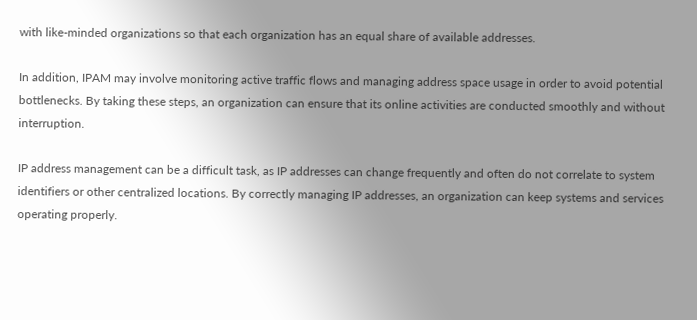with like-minded organizations so that each organization has an equal share of available addresses.

In addition, IPAM may involve monitoring active traffic flows and managing address space usage in order to avoid potential bottlenecks. By taking these steps, an organization can ensure that its online activities are conducted smoothly and without interruption.

IP address management can be a difficult task, as IP addresses can change frequently and often do not correlate to system identifiers or other centralized locations. By correctly managing IP addresses, an organization can keep systems and services operating properly.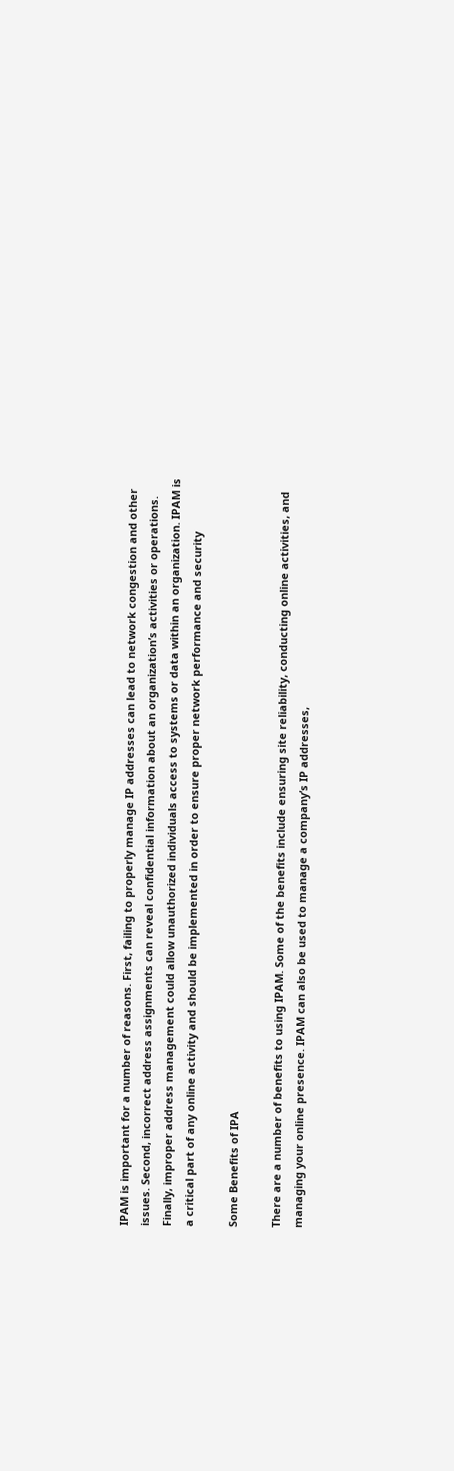IPAM is important for a number of reasons. First, failing to properly manage IP addresses can lead to network congestion and other issues. Second, incorrect address assignments can reveal confidential information about an organization’s activities or operations. Finally, improper address management could allow unauthorized individuals access to systems or data within an organization. IPAM is a critical part of any online activity and should be implemented in order to ensure proper network performance and security

Some Benefits of IPA

There are a number of benefits to using IPAM. Some of the benefits include ensuring site reliability, conducting online activities, and managing your online presence. IPAM can also be used to manage a company’s IP addresses,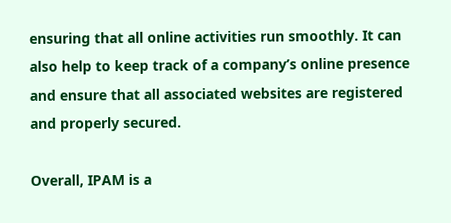ensuring that all online activities run smoothly. It can also help to keep track of a company’s online presence and ensure that all associated websites are registered and properly secured.

Overall, IPAM is a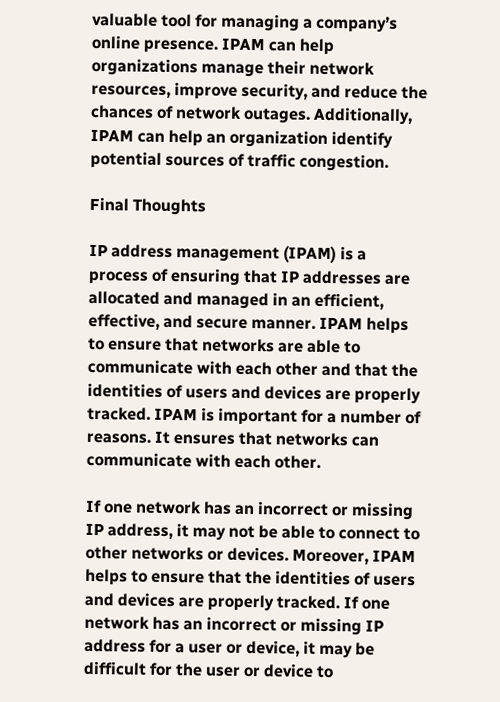valuable tool for managing a company’s online presence. IPAM can help organizations manage their network resources, improve security, and reduce the chances of network outages. Additionally, IPAM can help an organization identify potential sources of traffic congestion.

Final Thoughts

IP address management (IPAM) is a process of ensuring that IP addresses are allocated and managed in an efficient, effective, and secure manner. IPAM helps to ensure that networks are able to communicate with each other and that the identities of users and devices are properly tracked. IPAM is important for a number of reasons. It ensures that networks can communicate with each other.

If one network has an incorrect or missing IP address, it may not be able to connect to other networks or devices. Moreover, IPAM helps to ensure that the identities of users and devices are properly tracked. If one network has an incorrect or missing IP address for a user or device, it may be difficult for the user or device to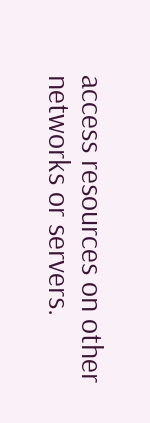access resources on other networks or servers.